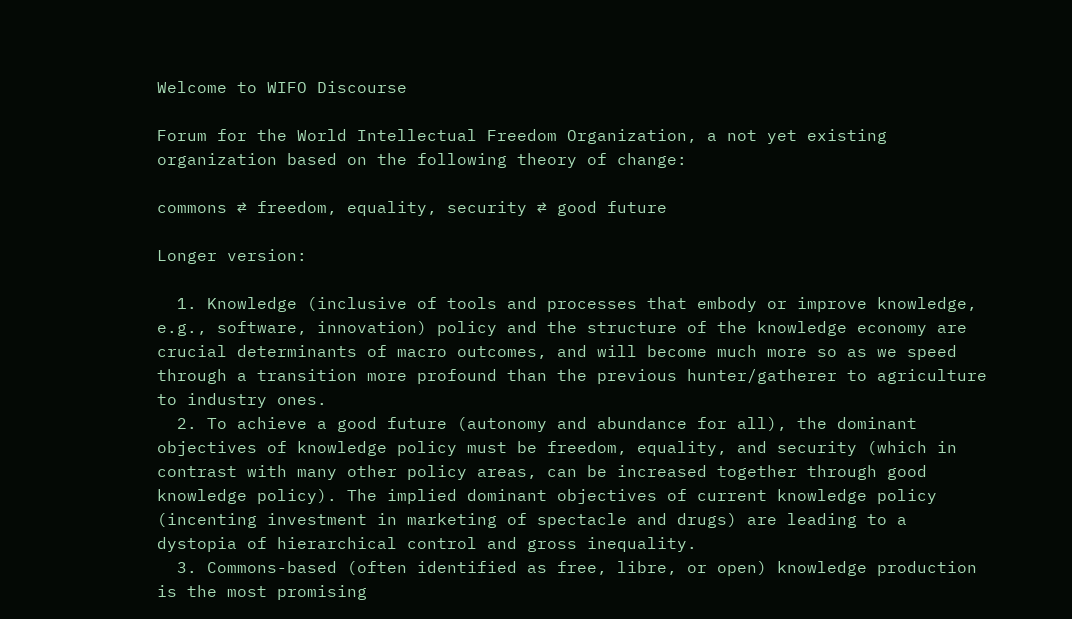Welcome to WIFO Discourse

Forum for the World Intellectual Freedom Organization, a not yet existing organization based on the following theory of change:

commons ⇄ freedom, equality, security ⇄ good future

Longer version:

  1. Knowledge (inclusive of tools and processes that embody or improve knowledge, e.g., software, innovation) policy and the structure of the knowledge economy are crucial determinants of macro outcomes, and will become much more so as we speed through a transition more profound than the previous hunter/gatherer to agriculture to industry ones.
  2. To achieve a good future (autonomy and abundance for all), the dominant objectives of knowledge policy must be freedom, equality, and security (which in contrast with many other policy areas, can be increased together through good knowledge policy). The implied dominant objectives of current knowledge policy (incenting investment in marketing of spectacle and drugs) are leading to a dystopia of hierarchical control and gross inequality.
  3. Commons-based (often identified as free, libre, or open) knowledge production is the most promising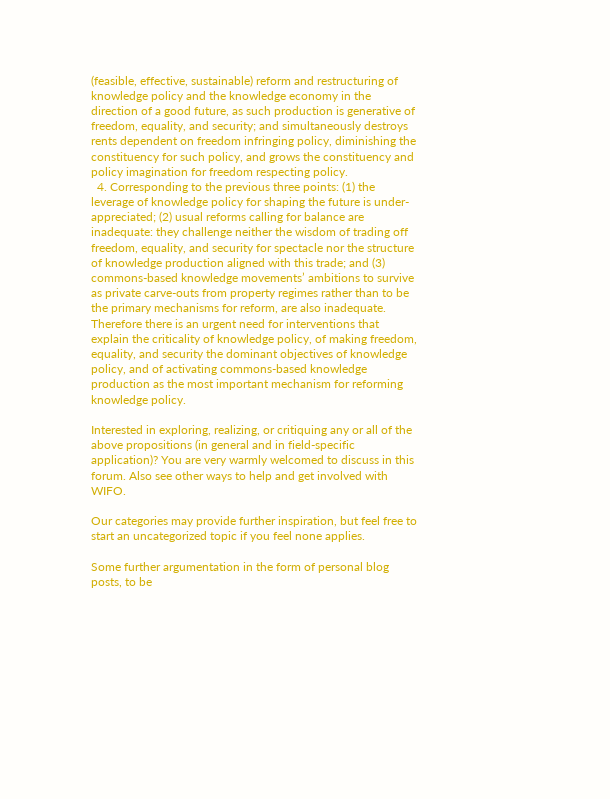(feasible, effective, sustainable) reform and restructuring of knowledge policy and the knowledge economy in the direction of a good future, as such production is generative of freedom, equality, and security; and simultaneously destroys rents dependent on freedom infringing policy, diminishing the constituency for such policy, and grows the constituency and policy imagination for freedom respecting policy.
  4. Corresponding to the previous three points: (1) the leverage of knowledge policy for shaping the future is under-appreciated; (2) usual reforms calling for balance are inadequate: they challenge neither the wisdom of trading off freedom, equality, and security for spectacle nor the structure of knowledge production aligned with this trade; and (3) commons-based knowledge movements’ ambitions to survive as private carve-outs from property regimes rather than to be the primary mechanisms for reform, are also inadequate. Therefore there is an urgent need for interventions that explain the criticality of knowledge policy, of making freedom, equality, and security the dominant objectives of knowledge policy, and of activating commons-based knowledge production as the most important mechanism for reforming knowledge policy.

Interested in exploring, realizing, or critiquing any or all of the above propositions (in general and in field-specific application)? You are very warmly welcomed to discuss in this forum. Also see other ways to help and get involved with WIFO.

Our categories may provide further inspiration, but feel free to start an uncategorized topic if you feel none applies.

Some further argumentation in the form of personal blog posts, to be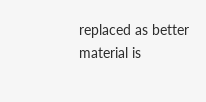replaced as better material is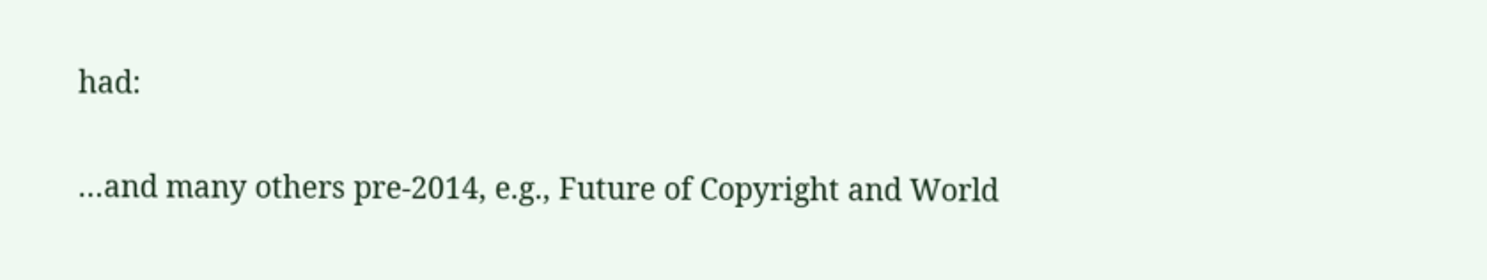had:

…and many others pre-2014, e.g., Future of Copyright and World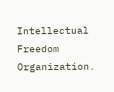Intellectual Freedom Organization.